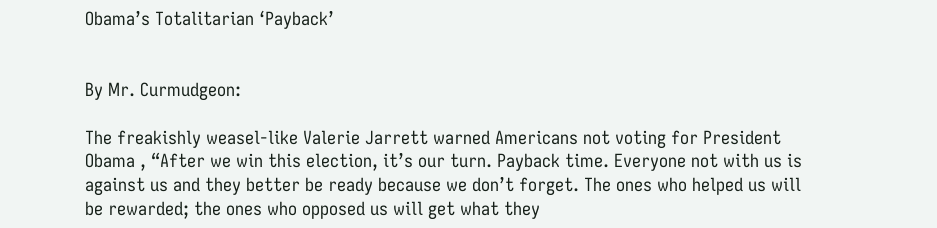Obama’s Totalitarian ‘Payback’


By Mr. Curmudgeon:

The freakishly weasel-like Valerie Jarrett warned Americans not voting for President Obama , “After we win this election, it’s our turn. Payback time. Everyone not with us is against us and they better be ready because we don’t forget. The ones who helped us will be rewarded; the ones who opposed us will get what they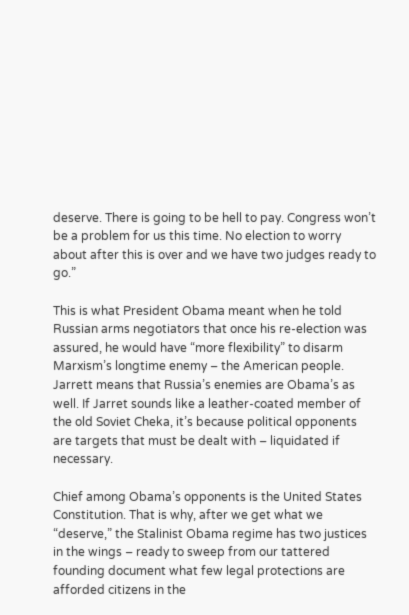deserve. There is going to be hell to pay. Congress won’t be a problem for us this time. No election to worry about after this is over and we have two judges ready to go.”

This is what President Obama meant when he told Russian arms negotiators that once his re-election was assured, he would have “more flexibility” to disarm Marxism’s longtime enemy – the American people. Jarrett means that Russia’s enemies are Obama’s as well. If Jarret sounds like a leather-coated member of the old Soviet Cheka, it’s because political opponents are targets that must be dealt with – liquidated if necessary.

Chief among Obama’s opponents is the United States Constitution. That is why, after we get what we “deserve,” the Stalinist Obama regime has two justices in the wings – ready to sweep from our tattered founding document what few legal protections are afforded citizens in the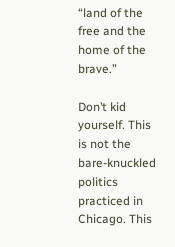“land of the free and the home of the brave.”

Don’t kid yourself. This is not the bare-knuckled politics practiced in Chicago. This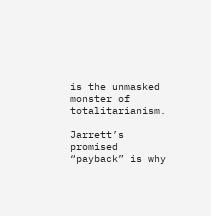is the unmasked monster of totalitarianism.

Jarrett’s promised “payback” is why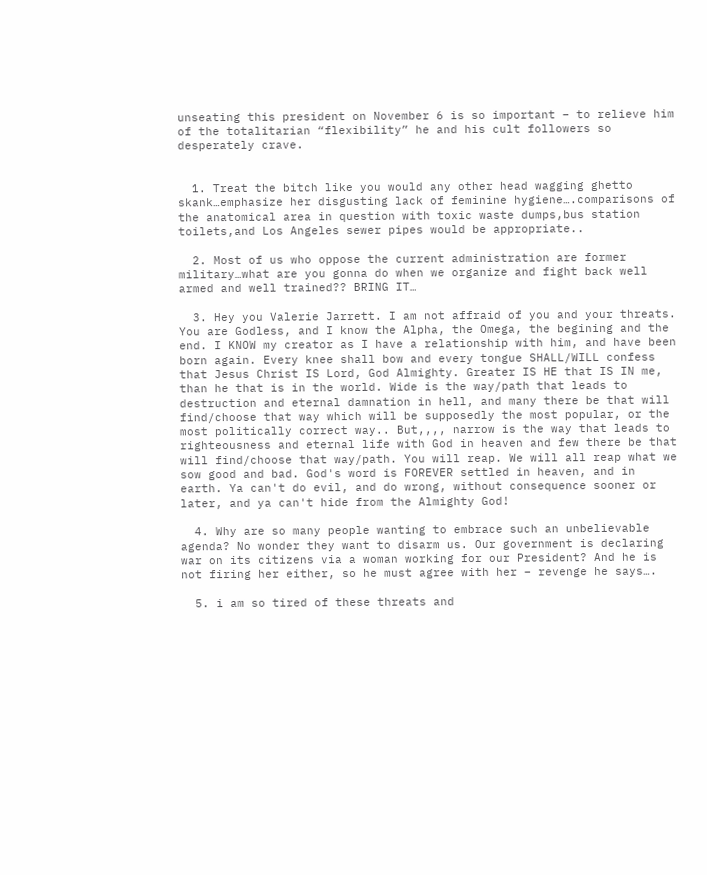unseating this president on November 6 is so important – to relieve him of the totalitarian “flexibility” he and his cult followers so desperately crave.


  1. Treat the bitch like you would any other head wagging ghetto skank…emphasize her disgusting lack of feminine hygiene….comparisons of the anatomical area in question with toxic waste dumps,bus station toilets,and Los Angeles sewer pipes would be appropriate..

  2. Most of us who oppose the current administration are former military…what are you gonna do when we organize and fight back well armed and well trained?? BRING IT…

  3. Hey you Valerie Jarrett. I am not affraid of you and your threats. You are Godless, and I know the Alpha, the Omega, the begining and the end. I KNOW my creator as I have a relationship with him, and have been born again. Every knee shall bow and every tongue SHALL/WILL confess that Jesus Christ IS Lord, God Almighty. Greater IS HE that IS IN me, than he that is in the world. Wide is the way/path that leads to destruction and eternal damnation in hell, and many there be that will find/choose that way which will be supposedly the most popular, or the most politically correct way.. But,,,, narrow is the way that leads to righteousness and eternal life with God in heaven and few there be that will find/choose that way/path. You will reap. We will all reap what we sow good and bad. God's word is FOREVER settled in heaven, and in earth. Ya can't do evil, and do wrong, without consequence sooner or later, and ya can't hide from the Almighty God!

  4. Why are so many people wanting to embrace such an unbelievable agenda? No wonder they want to disarm us. Our government is declaring war on its citizens via a woman working for our President? And he is not firing her either, so he must agree with her – revenge he says….

  5. i am so tired of these threats and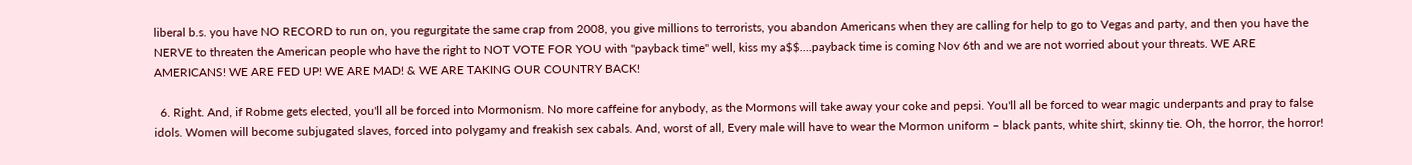liberal b.s. you have NO RECORD to run on, you regurgitate the same crap from 2008, you give millions to terrorists, you abandon Americans when they are calling for help to go to Vegas and party, and then you have the NERVE to threaten the American people who have the right to NOT VOTE FOR YOU with "payback time" well, kiss my a$$….payback time is coming Nov 6th and we are not worried about your threats. WE ARE AMERICANS! WE ARE FED UP! WE ARE MAD! & WE ARE TAKING OUR COUNTRY BACK!

  6. Right. And, if Robme gets elected, you'll all be forced into Mormonism. No more caffeine for anybody, as the Mormons will take away your coke and pepsi. You'll all be forced to wear magic underpants and pray to false idols. Women will become subjugated slaves, forced into polygamy and freakish sex cabals. And, worst of all, Every male will have to wear the Mormon uniform – black pants, white shirt, skinny tie. Oh, the horror, the horror!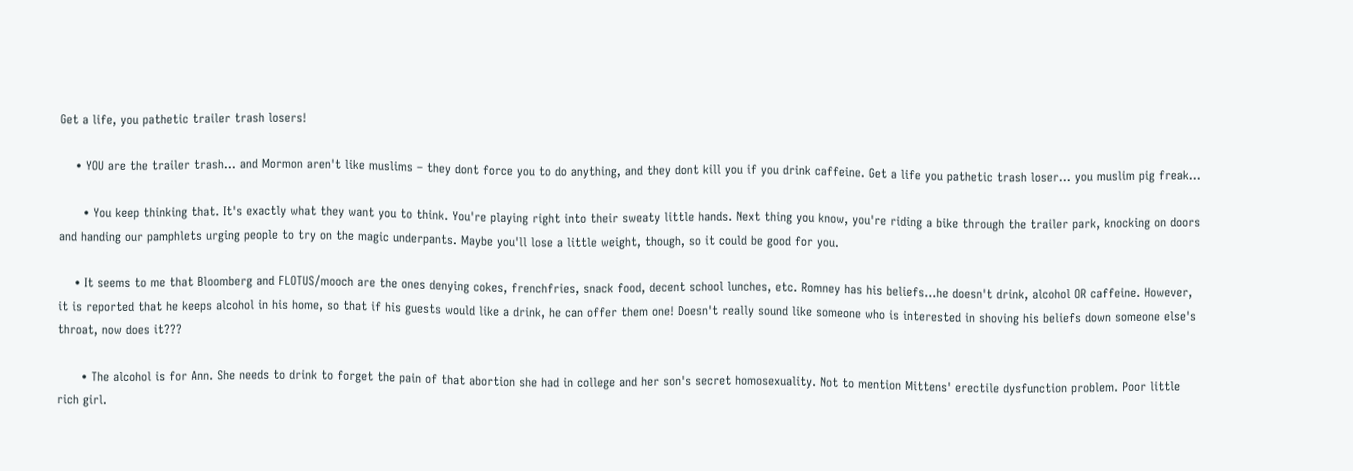Get a life, you pathetic trailer trash losers!

    • YOU are the trailer trash… and Mormon aren't like muslims – they dont force you to do anything, and they dont kill you if you drink caffeine. Get a life you pathetic trash loser… you muslim pig freak…

      • You keep thinking that. It's exactly what they want you to think. You're playing right into their sweaty little hands. Next thing you know, you're riding a bike through the trailer park, knocking on doors and handing our pamphlets urging people to try on the magic underpants. Maybe you'll lose a little weight, though, so it could be good for you.

    • It seems to me that Bloomberg and FLOTUS/mooch are the ones denying cokes, frenchfries, snack food, decent school lunches, etc. Romney has his beliefs…he doesn't drink, alcohol OR caffeine. However, it is reported that he keeps alcohol in his home, so that if his guests would like a drink, he can offer them one! Doesn't really sound like someone who is interested in shoving his beliefs down someone else's throat, now does it???

      • The alcohol is for Ann. She needs to drink to forget the pain of that abortion she had in college and her son's secret homosexuality. Not to mention Mittens' erectile dysfunction problem. Poor little rich girl.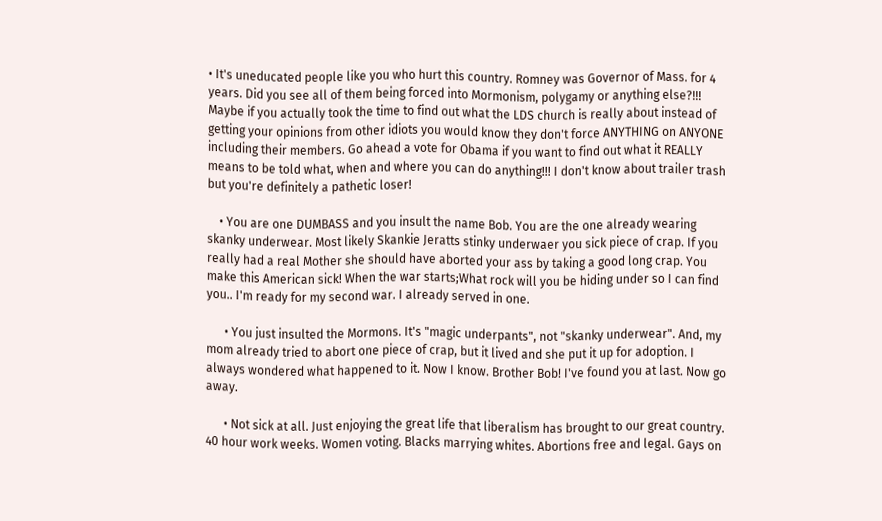• It's uneducated people like you who hurt this country. Romney was Governor of Mass. for 4 years. Did you see all of them being forced into Mormonism, polygamy or anything else?!!! Maybe if you actually took the time to find out what the LDS church is really about instead of getting your opinions from other idiots you would know they don't force ANYTHING on ANYONE including their members. Go ahead a vote for Obama if you want to find out what it REALLY means to be told what, when and where you can do anything!!! I don't know about trailer trash but you're definitely a pathetic loser!

    • You are one DUMBASS and you insult the name Bob. You are the one already wearing skanky underwear. Most likely Skankie Jeratts stinky underwaer you sick piece of crap. If you really had a real Mother she should have aborted your ass by taking a good long crap. You make this American sick! When the war starts;What rock will you be hiding under so I can find you.. I'm ready for my second war. I already served in one.

      • You just insulted the Mormons. It's "magic underpants", not "skanky underwear". And, my mom already tried to abort one piece of crap, but it lived and she put it up for adoption. I always wondered what happened to it. Now I know. Brother Bob! I've found you at last. Now go away.

      • Not sick at all. Just enjoying the great life that liberalism has brought to our great country. 40 hour work weeks. Women voting. Blacks marrying whites. Abortions free and legal. Gays on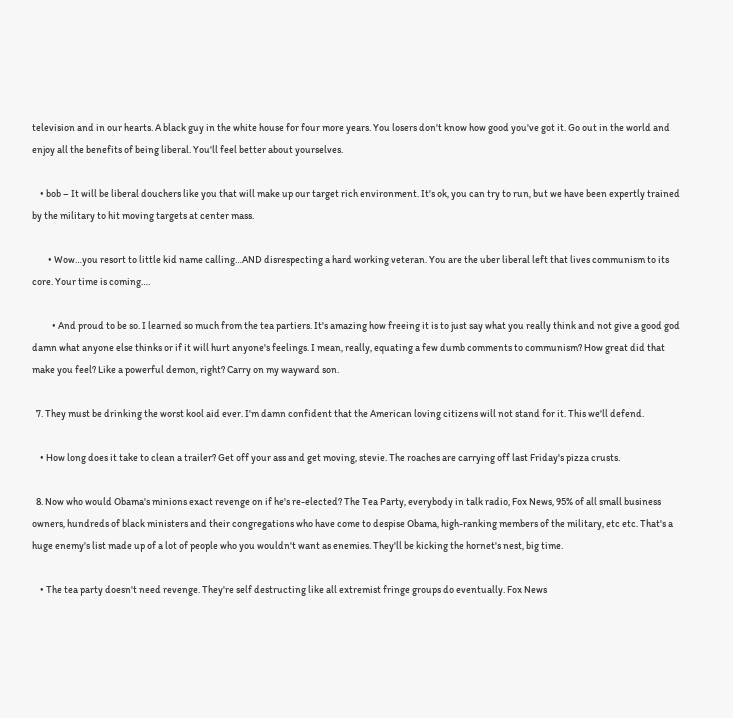television and in our hearts. A black guy in the white house for four more years. You losers don't know how good you've got it. Go out in the world and enjoy all the benefits of being liberal. You'll feel better about yourselves.

    • bob – It will be liberal douchers like you that will make up our target rich environment. It's ok, you can try to run, but we have been expertly trained by the military to hit moving targets at center mass.

        • Wow…you resort to little kid name calling…AND disrespecting a hard working veteran. You are the uber liberal left that lives communism to its core. Your time is coming….

          • And proud to be so. I learned so much from the tea partiers. It's amazing how freeing it is to just say what you really think and not give a good god damn what anyone else thinks or if it will hurt anyone's feelings. I mean, really, equating a few dumb comments to communism? How great did that make you feel? Like a powerful demon, right? Carry on my wayward son.

  7. They must be drinking the worst kool aid ever. I'm damn confident that the American loving citizens will not stand for it. This we'll defend.

    • How long does it take to clean a trailer? Get off your ass and get moving, stevie. The roaches are carrying off last Friday's pizza crusts.

  8. Now who would Obama's minions exact revenge on if he's re-elected? The Tea Party, everybody in talk radio, Fox News, 95% of all small business owners, hundreds of black ministers and their congregations who have come to despise Obama, high-ranking members of the military, etc etc. That's a huge enemy's list made up of a lot of people who you wouldn't want as enemies. They'll be kicking the hornet's nest, big time.

    • The tea party doesn't need revenge. They're self destructing like all extremist fringe groups do eventually. Fox News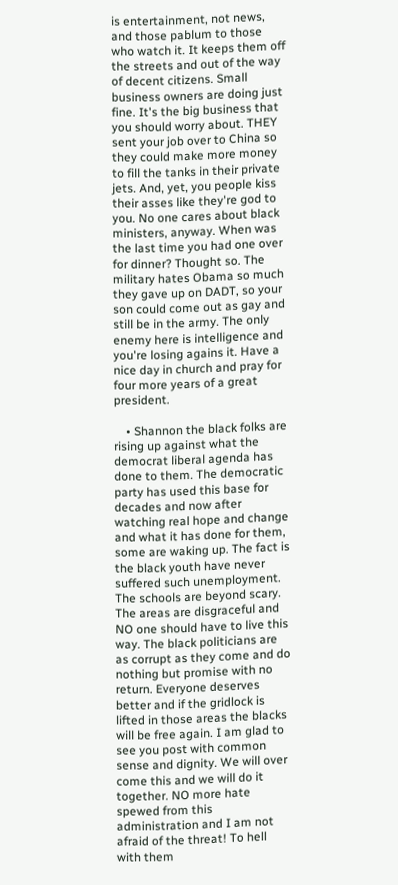is entertainment, not news, and those pablum to those who watch it. It keeps them off the streets and out of the way of decent citizens. Small business owners are doing just fine. It's the big business that you should worry about. THEY sent your job over to China so they could make more money to fill the tanks in their private jets. And, yet, you people kiss their asses like they're god to you. No one cares about black ministers, anyway. When was the last time you had one over for dinner? Thought so. The military hates Obama so much they gave up on DADT, so your son could come out as gay and still be in the army. The only enemy here is intelligence and you're losing agains it. Have a nice day in church and pray for four more years of a great president.

    • Shannon the black folks are rising up against what the democrat liberal agenda has done to them. The democratic party has used this base for decades and now after watching real hope and change and what it has done for them, some are waking up. The fact is the black youth have never suffered such unemployment. The schools are beyond scary. The areas are disgraceful and NO one should have to live this way. The black politicians are as corrupt as they come and do nothing but promise with no return. Everyone deserves better and if the gridlock is lifted in those areas the blacks will be free again. I am glad to see you post with common sense and dignity. We will over come this and we will do it together. NO more hate spewed from this administration and I am not afraid of the threat! To hell with them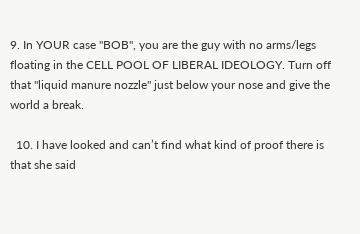9. In YOUR case "BOB", you are the guy with no arms/legs floating in the CELL POOL OF LIBERAL IDEOLOGY. Turn off that "liquid manure nozzle" just below your nose and give the world a break.

  10. I have looked and can’t find what kind of proof there is that she said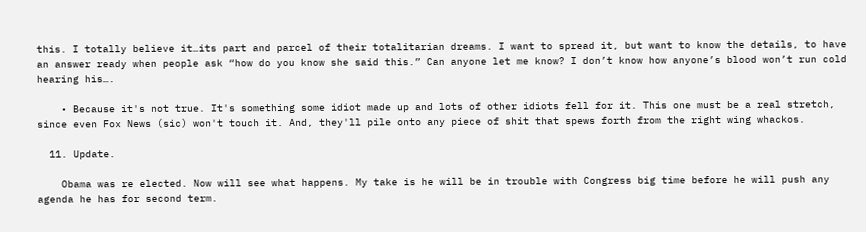this. I totally believe it…its part and parcel of their totalitarian dreams. I want to spread it, but want to know the details, to have an answer ready when people ask “how do you know she said this.” Can anyone let me know? I don’t know how anyone’s blood won’t run cold hearing his….

    • Because it's not true. It's something some idiot made up and lots of other idiots fell for it. This one must be a real stretch, since even Fox News (sic) won't touch it. And, they'll pile onto any piece of shit that spews forth from the right wing whackos.

  11. Update.

    Obama was re elected. Now will see what happens. My take is he will be in trouble with Congress big time before he will push any agenda he has for second term.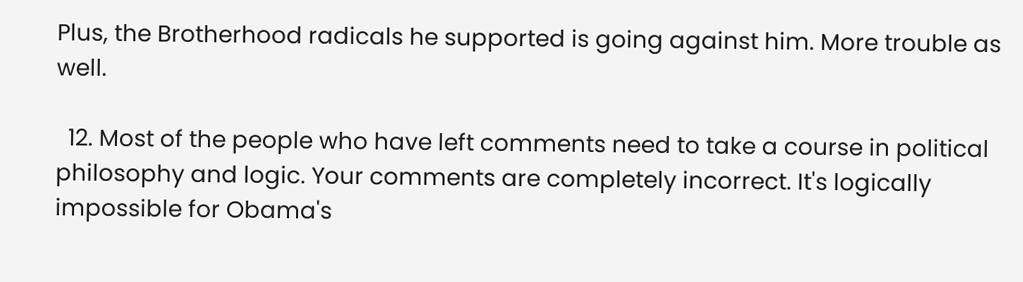Plus, the Brotherhood radicals he supported is going against him. More trouble as well.

  12. Most of the people who have left comments need to take a course in political philosophy and logic. Your comments are completely incorrect. It's logically impossible for Obama's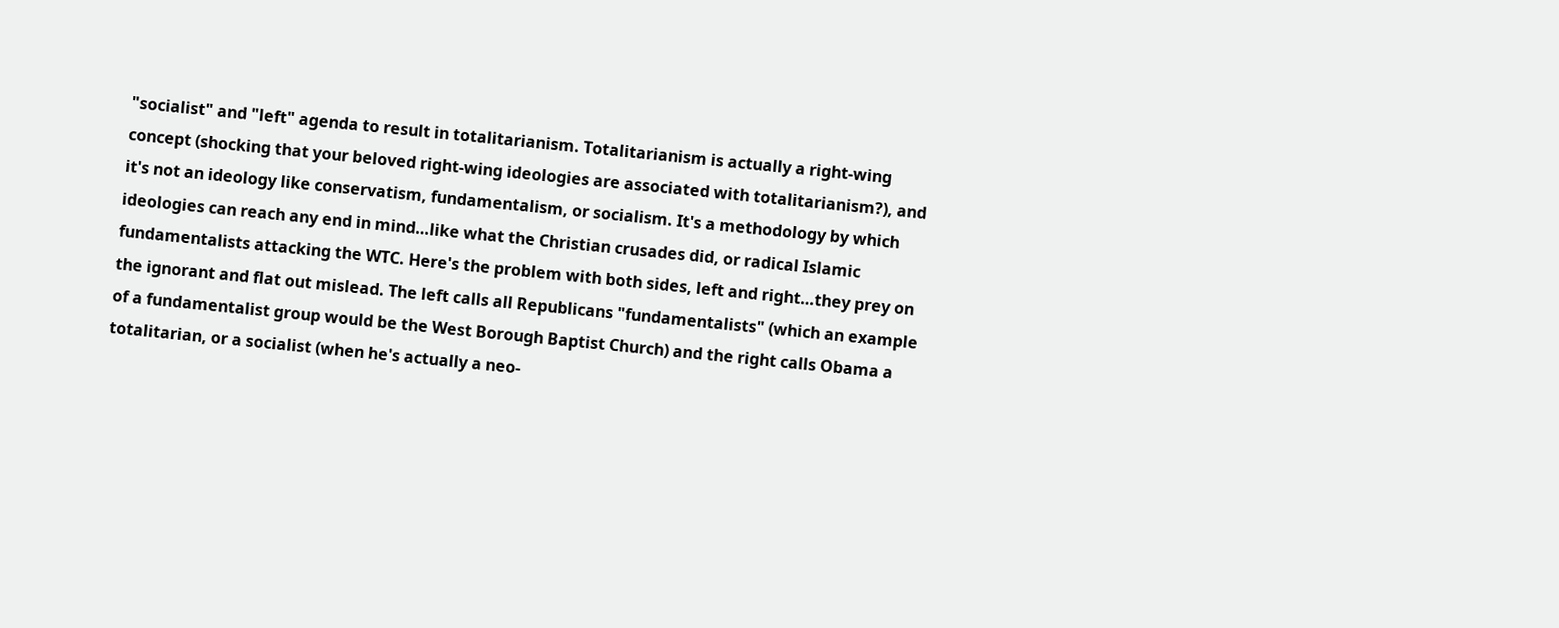"socialist" and "left" agenda to result in totalitarianism. Totalitarianism is actually a right-wing concept (shocking that your beloved right-wing ideologies are associated with totalitarianism?), and it's not an ideology like conservatism, fundamentalism, or socialism. It's a methodology by which ideologies can reach any end in mind…like what the Christian crusades did, or radical Islamic fundamentalists attacking the WTC. Here's the problem with both sides, left and right…they prey on the ignorant and flat out mislead. The left calls all Republicans "fundamentalists" (which an example of a fundamentalist group would be the West Borough Baptist Church) and the right calls Obama a totalitarian, or a socialist (when he's actually a neo-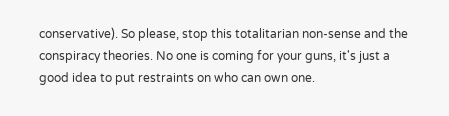conservative). So please, stop this totalitarian non-sense and the conspiracy theories. No one is coming for your guns, it's just a good idea to put restraints on who can own one.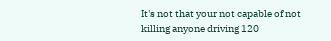It's not that your not capable of not killing anyone driving 120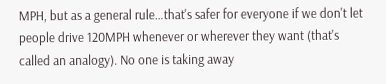MPH, but as a general rule…that's safer for everyone if we don't let people drive 120MPH whenever or wherever they want (that's called an analogy). No one is taking away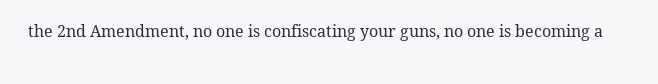the 2nd Amendment, no one is confiscating your guns, no one is becoming a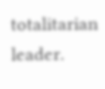totalitarian leader.